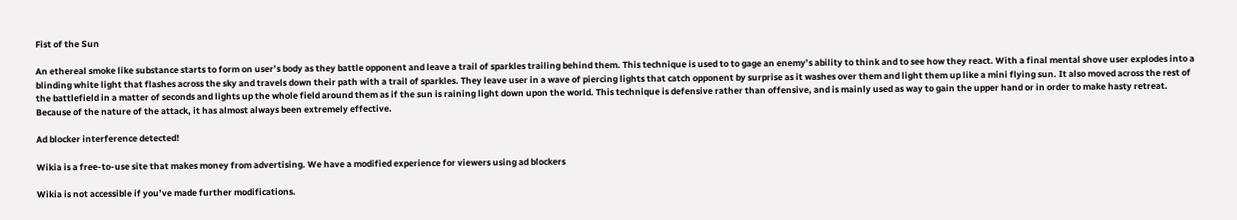Fist of the Sun

An ethereal smoke like substance starts to form on user’s body as they battle opponent and leave a trail of sparkles trailing behind them. This technique is used to to gage an enemy’s ability to think and to see how they react. With a final mental shove user explodes into a blinding white light that flashes across the sky and travels down their path with a trail of sparkles. They leave user in a wave of piercing lights that catch opponent by surprise as it washes over them and light them up like a mini flying sun. It also moved across the rest of the battlefield in a matter of seconds and lights up the whole field around them as if the sun is raining light down upon the world. This technique is defensive rather than offensive, and is mainly used as way to gain the upper hand or in order to make hasty retreat. Because of the nature of the attack, it has almost always been extremely effective.

Ad blocker interference detected!

Wikia is a free-to-use site that makes money from advertising. We have a modified experience for viewers using ad blockers

Wikia is not accessible if you’ve made further modifications.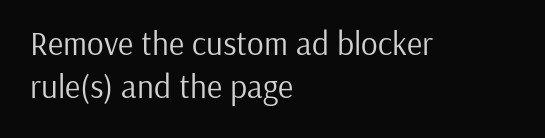Remove the custom ad blocker rule(s) and the page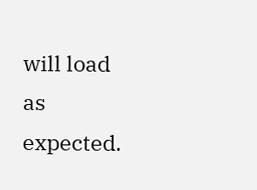will load as expected.